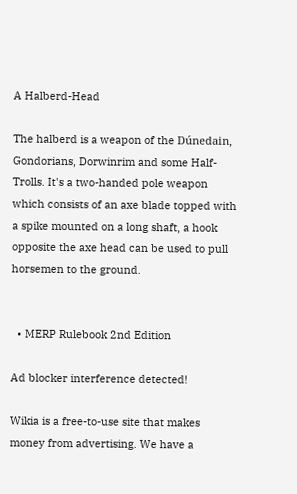A Halberd-Head

The halberd is a weapon of the Dúnedain, Gondorians, Dorwinrim and some Half-Trolls. It's a two-handed pole weapon which consists of an axe blade topped with a spike mounted on a long shaft, a hook opposite the axe head can be used to pull horsemen to the ground.


  • MERP Rulebook 2nd Edition

Ad blocker interference detected!

Wikia is a free-to-use site that makes money from advertising. We have a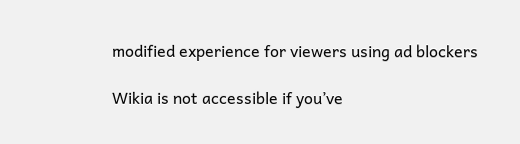modified experience for viewers using ad blockers

Wikia is not accessible if you’ve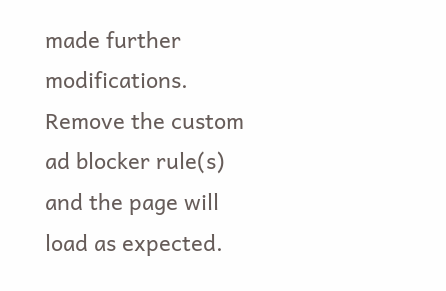made further modifications. Remove the custom ad blocker rule(s) and the page will load as expected.